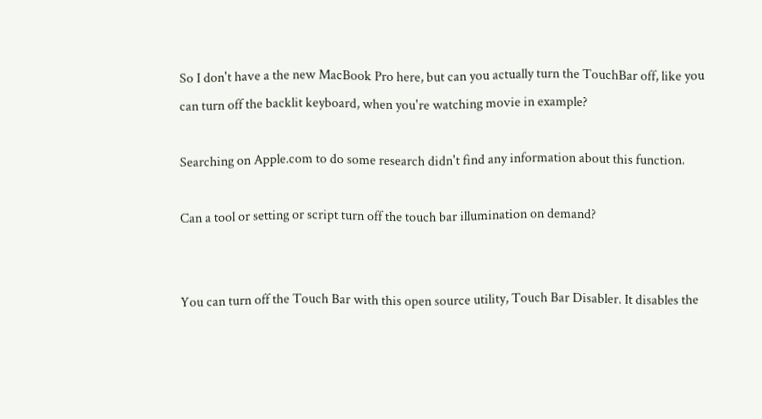So I don't have a the new MacBook Pro here, but can you actually turn the TouchBar off, like you can turn off the backlit keyboard, when you're watching movie in example?

Searching on Apple.com to do some research didn't find any information about this function.

Can a tool or setting or script turn off the touch bar illumination on demand?


You can turn off the Touch Bar with this open source utility, Touch Bar Disabler. It disables the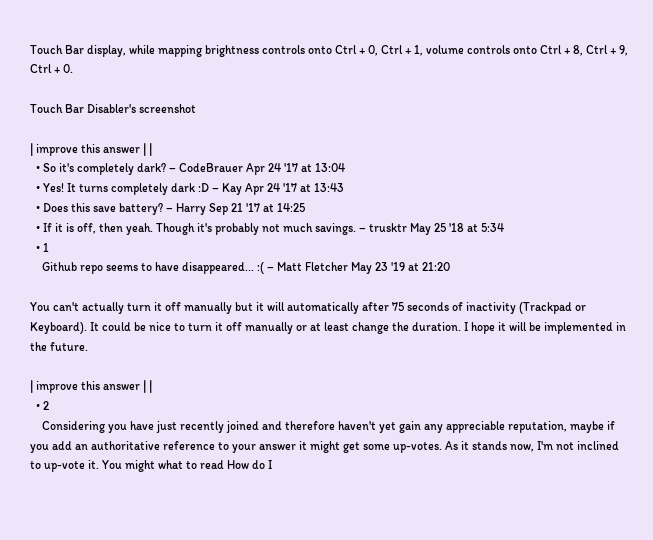Touch Bar display, while mapping brightness controls onto Ctrl + 0, Ctrl + 1, volume controls onto Ctrl + 8, Ctrl + 9, Ctrl + 0.

Touch Bar Disabler's screenshot

| improve this answer | |
  • So it's completely dark? – CodeBrauer Apr 24 '17 at 13:04
  • Yes! It turns completely dark :D – Kay Apr 24 '17 at 13:43
  • Does this save battery? – Harry Sep 21 '17 at 14:25
  • If it is off, then yeah. Though it's probably not much savings. – trusktr May 25 '18 at 5:34
  • 1
    Github repo seems to have disappeared... :( – Matt Fletcher May 23 '19 at 21:20

You can't actually turn it off manually but it will automatically after 75 seconds of inactivity (Trackpad or Keyboard). It could be nice to turn it off manually or at least change the duration. I hope it will be implemented in the future.

| improve this answer | |
  • 2
    Considering you have just recently joined and therefore haven't yet gain any appreciable reputation, maybe if you add an authoritative reference to your answer it might get some up-votes. As it stands now, I'm not inclined to up-vote it. You might what to read How do I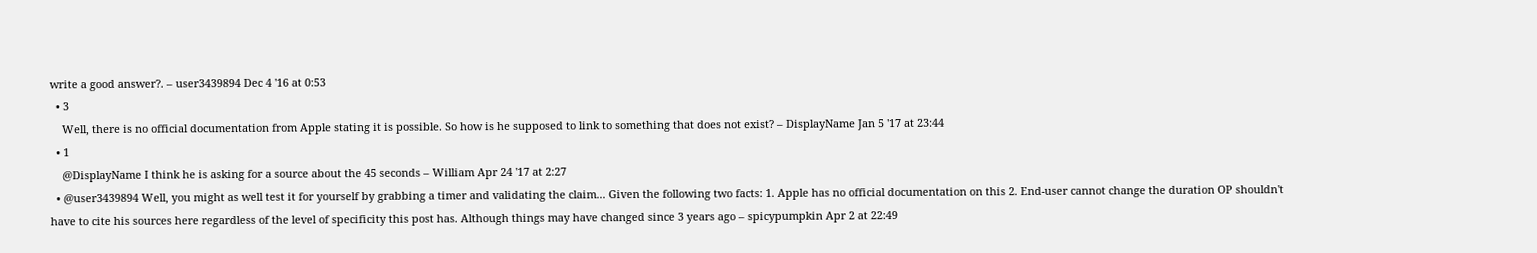write a good answer?. – user3439894 Dec 4 '16 at 0:53
  • 3
    Well, there is no official documentation from Apple stating it is possible. So how is he supposed to link to something that does not exist? – DisplayName Jan 5 '17 at 23:44
  • 1
    @DisplayName I think he is asking for a source about the 45 seconds – William Apr 24 '17 at 2:27
  • @user3439894 Well, you might as well test it for yourself by grabbing a timer and validating the claim... Given the following two facts: 1. Apple has no official documentation on this 2. End-user cannot change the duration OP shouldn't have to cite his sources here regardless of the level of specificity this post has. Although things may have changed since 3 years ago – spicypumpkin Apr 2 at 22:49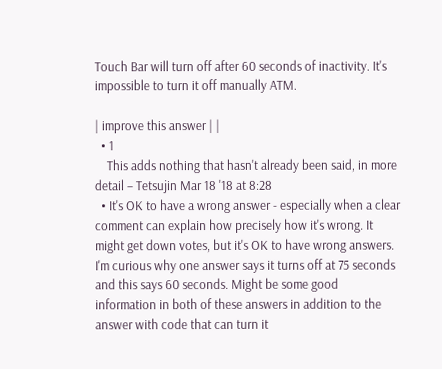Touch Bar will turn off after 60 seconds of inactivity. It's impossible to turn it off manually ATM.

| improve this answer | |
  • 1
    This adds nothing that hasn't already been said, in more detail – Tetsujin Mar 18 '18 at 8:28
  • It's OK to have a wrong answer - especially when a clear comment can explain how precisely how it's wrong. It might get down votes, but it's OK to have wrong answers. I'm curious why one answer says it turns off at 75 seconds and this says 60 seconds. Might be some good information in both of these answers in addition to the answer with code that can turn it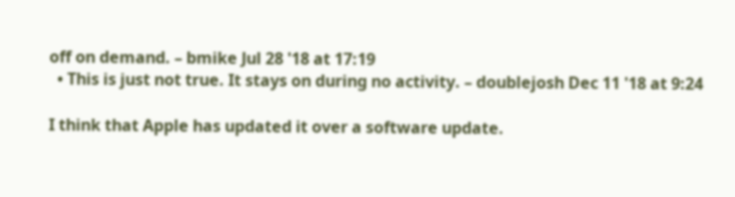off on demand. – bmike Jul 28 '18 at 17:19
  • This is just not true. It stays on during no activity. – doublejosh Dec 11 '18 at 9:24

I think that Apple has updated it over a software update.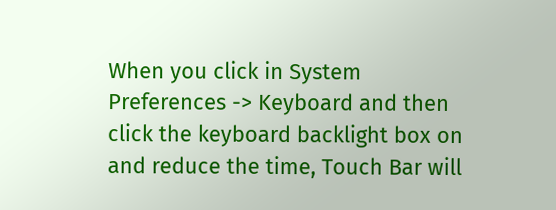When you click in System Preferences -> Keyboard and then click the keyboard backlight box on and reduce the time, Touch Bar will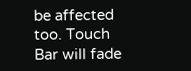be affected too. Touch Bar will fade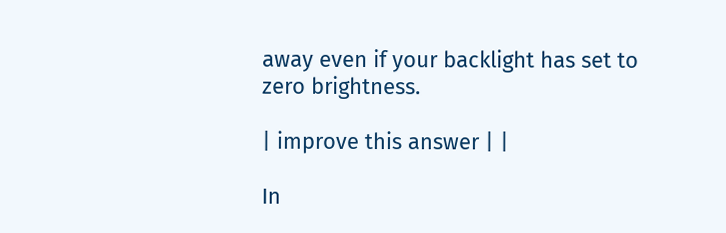away even if your backlight has set to zero brightness.

| improve this answer | |

In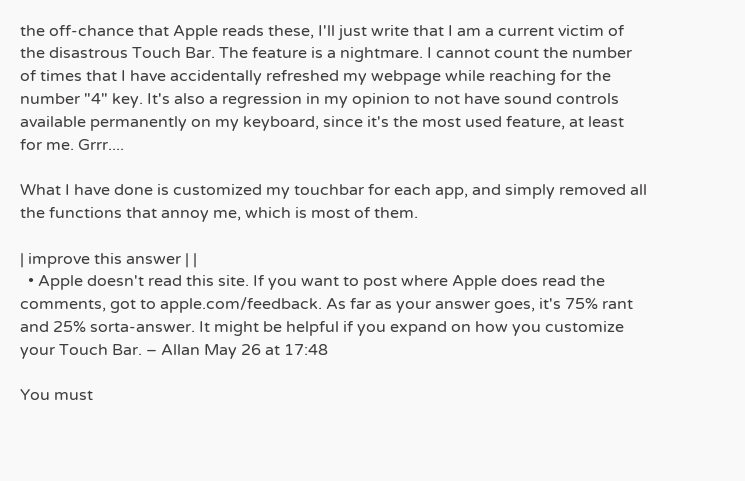the off-chance that Apple reads these, I'll just write that I am a current victim of the disastrous Touch Bar. The feature is a nightmare. I cannot count the number of times that I have accidentally refreshed my webpage while reaching for the number "4" key. It's also a regression in my opinion to not have sound controls available permanently on my keyboard, since it's the most used feature, at least for me. Grrr....

What I have done is customized my touchbar for each app, and simply removed all the functions that annoy me, which is most of them.

| improve this answer | |
  • Apple doesn't read this site. If you want to post where Apple does read the comments, got to apple.com/feedback. As far as your answer goes, it's 75% rant and 25% sorta-answer. It might be helpful if you expand on how you customize your Touch Bar. – Allan May 26 at 17:48

You must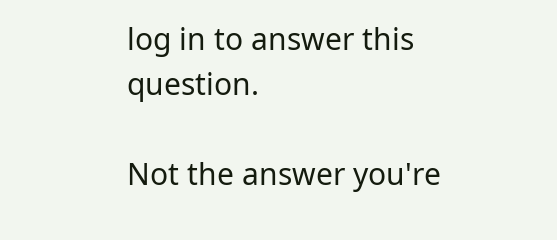log in to answer this question.

Not the answer you're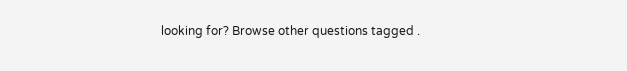looking for? Browse other questions tagged .